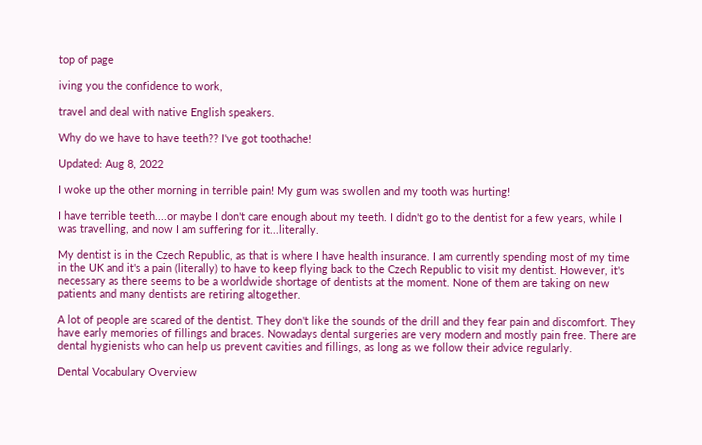top of page

iving you the confidence to work,

travel and deal with native English speakers.

Why do we have to have teeth?? I've got toothache!

Updated: Aug 8, 2022

I woke up the other morning in terrible pain! My gum was swollen and my tooth was hurting!

I have terrible teeth....or maybe I don't care enough about my teeth. I didn't go to the dentist for a few years, while I was travelling, and now I am suffering for it...literally.

My dentist is in the Czech Republic, as that is where I have health insurance. I am currently spending most of my time in the UK and it's a pain (literally) to have to keep flying back to the Czech Republic to visit my dentist. However, it's necessary as there seems to be a worldwide shortage of dentists at the moment. None of them are taking on new patients and many dentists are retiring altogether.

A lot of people are scared of the dentist. They don't like the sounds of the drill and they fear pain and discomfort. They have early memories of fillings and braces. Nowadays dental surgeries are very modern and mostly pain free. There are dental hygienists who can help us prevent cavities and fillings, as long as we follow their advice regularly.

Dental Vocabulary Overview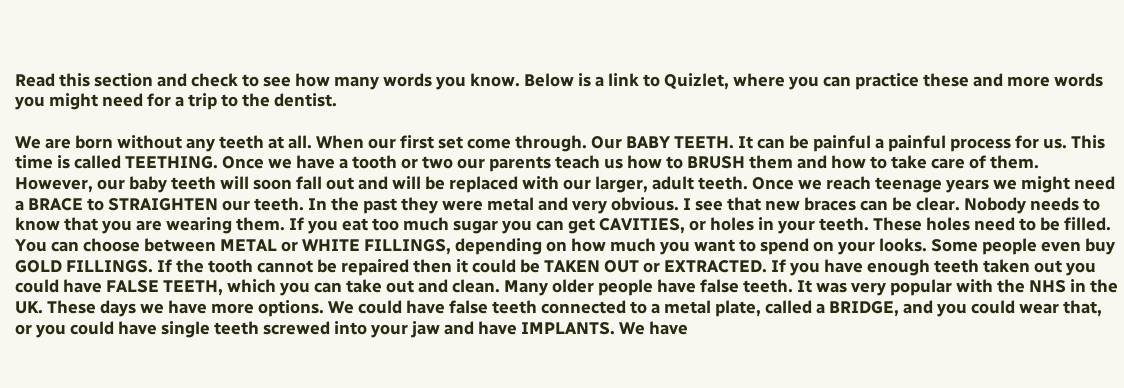Read this section and check to see how many words you know. Below is a link to Quizlet, where you can practice these and more words you might need for a trip to the dentist.

We are born without any teeth at all. When our first set come through. Our BABY TEETH. It can be painful a painful process for us. This time is called TEETHING. Once we have a tooth or two our parents teach us how to BRUSH them and how to take care of them. However, our baby teeth will soon fall out and will be replaced with our larger, adult teeth. Once we reach teenage years we might need a BRACE to STRAIGHTEN our teeth. In the past they were metal and very obvious. I see that new braces can be clear. Nobody needs to know that you are wearing them. If you eat too much sugar you can get CAVITIES, or holes in your teeth. These holes need to be filled. You can choose between METAL or WHITE FILLINGS, depending on how much you want to spend on your looks. Some people even buy GOLD FILLINGS. If the tooth cannot be repaired then it could be TAKEN OUT or EXTRACTED. If you have enough teeth taken out you could have FALSE TEETH, which you can take out and clean. Many older people have false teeth. It was very popular with the NHS in the UK. These days we have more options. We could have false teeth connected to a metal plate, called a BRIDGE, and you could wear that, or you could have single teeth screwed into your jaw and have IMPLANTS. We have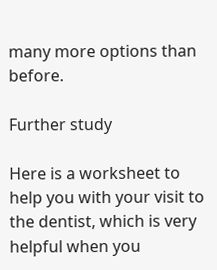many more options than before.

Further study

Here is a worksheet to help you with your visit to the dentist, which is very helpful when you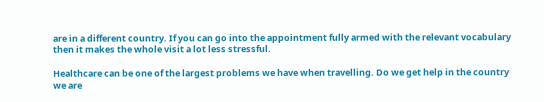are in a different country. If you can go into the appointment fully armed with the relevant vocabulary then it makes the whole visit a lot less stressful.

Healthcare can be one of the largest problems we have when travelling. Do we get help in the country we are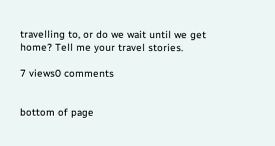travelling to, or do we wait until we get home? Tell me your travel stories.

7 views0 comments


bottom of page